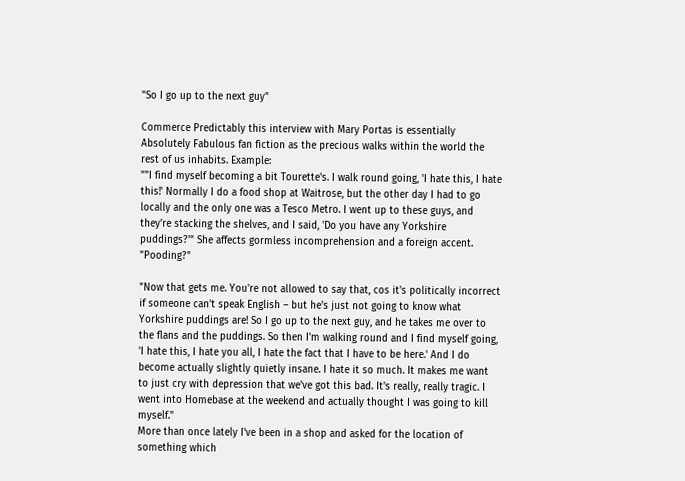"So I go up to the next guy"

Commerce Predictably this interview with Mary Portas is essentially Absolutely Fabulous fan fiction as the precious walks within the world the rest of us inhabits. Example:
""I find myself becoming a bit Tourette's. I walk round going, 'I hate this, I hate this!' Normally I do a food shop at Waitrose, but the other day I had to go locally and the only one was a Tesco Metro. I went up to these guys, and they're stacking the shelves, and I said, 'Do you have any Yorkshire puddings?'" She affects gormless incomprehension and a foreign accent. "Pooding?"

"Now that gets me. You're not allowed to say that, cos it's politically incorrect if someone can't speak English – but he's just not going to know what Yorkshire puddings are! So I go up to the next guy, and he takes me over to the flans and the puddings. So then I'm walking round and I find myself going, 'I hate this, I hate you all, I hate the fact that I have to be here.' And I do become actually slightly quietly insane. I hate it so much. It makes me want to just cry with depression that we've got this bad. It's really, really tragic. I went into Homebase at the weekend and actually thought I was going to kill myself."
More than once lately I've been in a shop and asked for the location of something which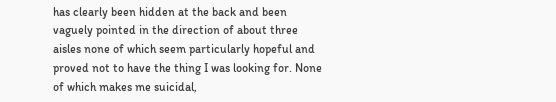has clearly been hidden at the back and been vaguely pointed in the direction of about three aisles none of which seem particularly hopeful and proved not to have the thing I was looking for. None of which makes me suicidal,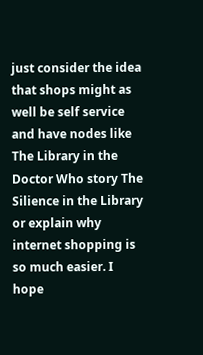just consider the idea that shops might as well be self service and have nodes like The Library in the Doctor Who story The Silience in the Library or explain why internet shopping is so much easier. I hope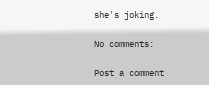she's joking.

No comments:

Post a comment